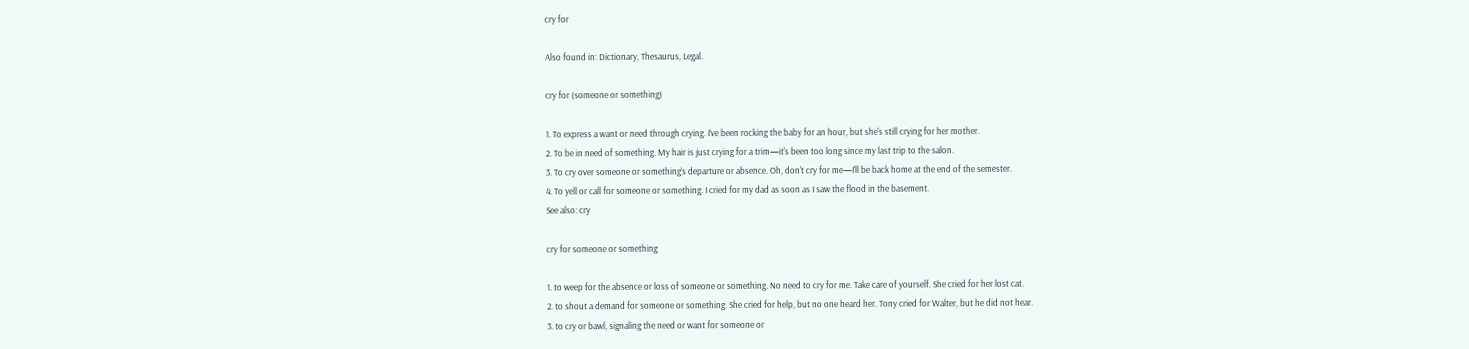cry for

Also found in: Dictionary, Thesaurus, Legal.

cry for (someone or something)

1. To express a want or need through crying. I've been rocking the baby for an hour, but she's still crying for her mother.
2. To be in need of something. My hair is just crying for a trim—it's been too long since my last trip to the salon.
3. To cry over someone or something's departure or absence. Oh, don't cry for me—I'll be back home at the end of the semester.
4. To yell or call for someone or something. I cried for my dad as soon as I saw the flood in the basement.
See also: cry

cry for someone or something

1. to weep for the absence or loss of someone or something. No need to cry for me. Take care of yourself. She cried for her lost cat.
2. to shout a demand for someone or something. She cried for help, but no one heard her. Tony cried for Walter, but he did not hear.
3. to cry or bawl, signaling the need or want for someone or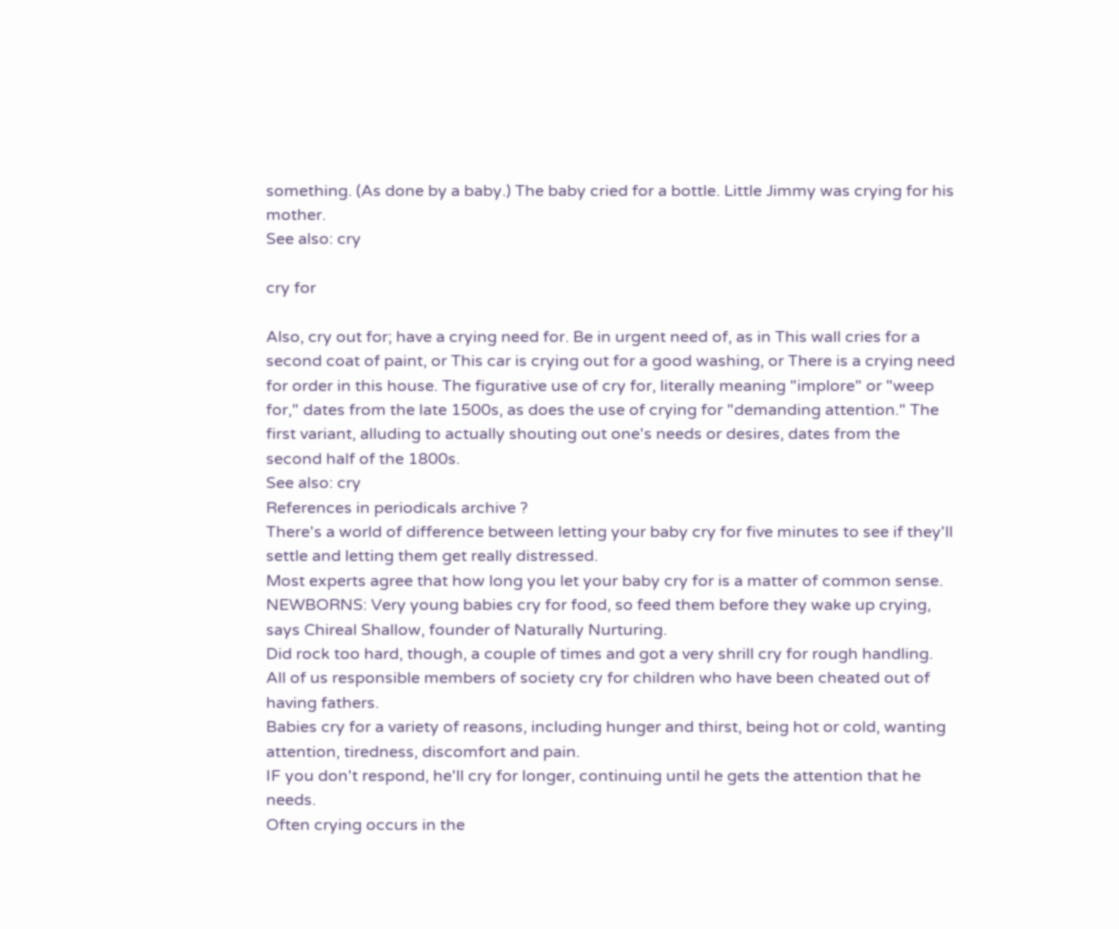something. (As done by a baby.) The baby cried for a bottle. Little Jimmy was crying for his mother.
See also: cry

cry for

Also, cry out for; have a crying need for. Be in urgent need of, as in This wall cries for a second coat of paint, or This car is crying out for a good washing, or There is a crying need for order in this house. The figurative use of cry for, literally meaning "implore" or "weep for," dates from the late 1500s, as does the use of crying for "demanding attention." The first variant, alluding to actually shouting out one's needs or desires, dates from the second half of the 1800s.
See also: cry
References in periodicals archive ?
There's a world of difference between letting your baby cry for five minutes to see if they'll settle and letting them get really distressed.
Most experts agree that how long you let your baby cry for is a matter of common sense.
NEWBORNS: Very young babies cry for food, so feed them before they wake up crying, says Chireal Shallow, founder of Naturally Nurturing.
Did rock too hard, though, a couple of times and got a very shrill cry for rough handling.
All of us responsible members of society cry for children who have been cheated out of having fathers.
Babies cry for a variety of reasons, including hunger and thirst, being hot or cold, wanting attention, tiredness, discomfort and pain.
IF you don't respond, he'll cry for longer, continuing until he gets the attention that he needs.
Often crying occurs in the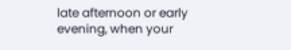late afternoon or early evening, when your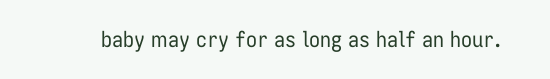baby may cry for as long as half an hour.